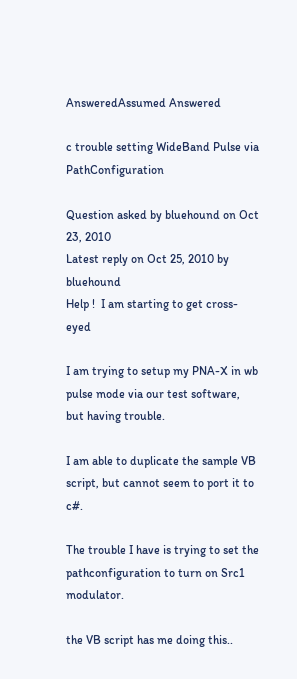AnsweredAssumed Answered

c trouble setting WideBand Pulse via PathConfiguration

Question asked by bluehound on Oct 23, 2010
Latest reply on Oct 25, 2010 by bluehound
Help !  I am starting to get cross-eyed

I am trying to setup my PNA-X in wb pulse mode via our test software, but having trouble.

I am able to duplicate the sample VB script, but cannot seem to port it to c#.

The trouble I have is trying to set the pathconfiguration to turn on Src1 modulator.

the VB script has me doing this..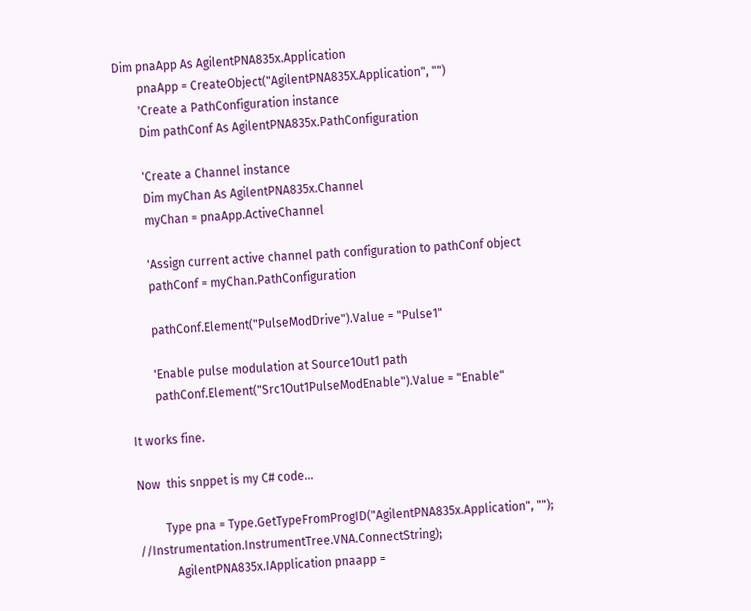Dim pnaApp As AgilentPNA835x.Application
        pnaApp = CreateObject("AgilentPNA835X.Application", "")
        'Create a PathConfiguration instance
        Dim pathConf As AgilentPNA835x.PathConfiguration

        'Create a Channel instance
        Dim myChan As AgilentPNA835x.Channel
        myChan = pnaApp.ActiveChannel

        'Assign current active channel path configuration to pathConf object
        pathConf = myChan.PathConfiguration

        pathConf.Element("PulseModDrive").Value = "Pulse1"

        'Enable pulse modulation at Source1Out1 path
        pathConf.Element("Src1Out1PulseModEnable").Value = "Enable"

It works fine.

Now  this snppet is my C# code...

         Type pna = Type.GetTypeFromProgID("AgilentPNA835x.Application", "");  //Instrumentation.InstrumentTree.VNA.ConnectString);
            AgilentPNA835x.IApplication pnaapp =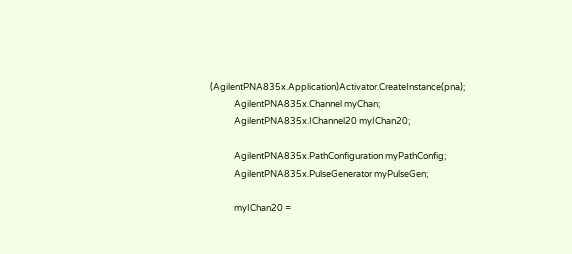(AgilentPNA835x.Application)Activator.CreateInstance(pna);
            AgilentPNA835x.Channel myChan;
            AgilentPNA835x.IChannel20 myIChan20;

            AgilentPNA835x.PathConfiguration myPathConfig;
            AgilentPNA835x.PulseGenerator myPulseGen;

            myIChan20 =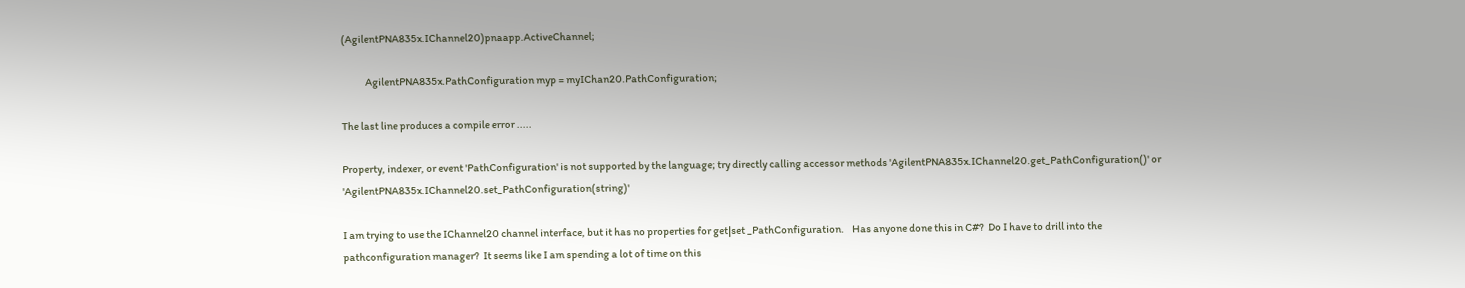(AgilentPNA835x.IChannel20)pnaapp.ActiveChannel;

            AgilentPNA835x.PathConfiguration myp = myIChan20.PathConfiguration;

The last line produces a compile error .....

Property, indexer, or event 'PathConfiguration' is not supported by the language; try directly calling accessor methods 'AgilentPNA835x.IChannel20.get_PathConfiguration()' or 'AgilentPNA835x.IChannel20.set_PathConfiguration(string)'

I am trying to use the IChannel20 channel interface, but it has no properties for get|set _PathConfiguration.    Has anyone done this in C#?  Do I have to drill into the pathconfiguration manager?  It seems like I am spending a lot of time on this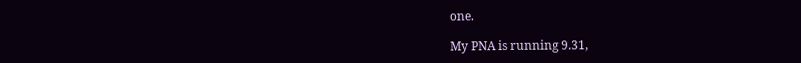one.

My PNA is running 9.31,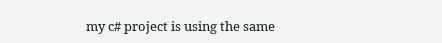my c# project is using the same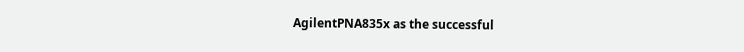AgilentPNA835x as the successful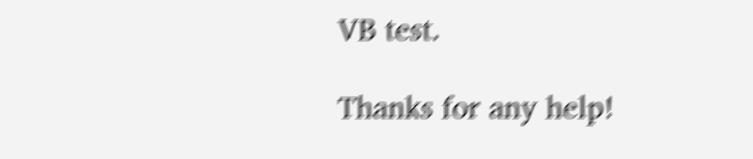VB test.

Thanks for any help!